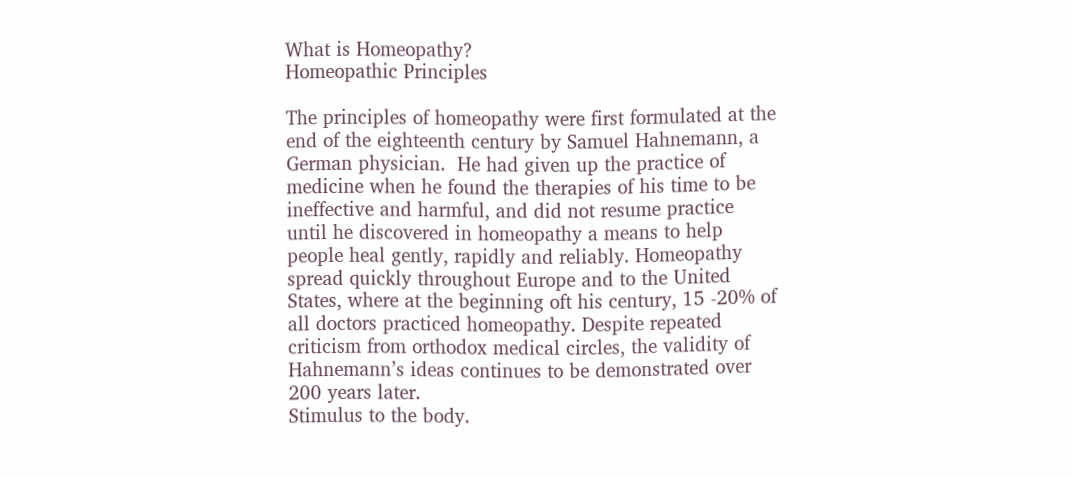What is Homeopathy?
Homeopathic Principles

The principles of homeopathy were first formulated at the end of the eighteenth century by Samuel Hahnemann, a German physician.  He had given up the practice of medicine when he found the therapies of his time to be ineffective and harmful, and did not resume practice until he discovered in homeopathy a means to help people heal gently, rapidly and reliably. Homeopathy spread quickly throughout Europe and to the United States, where at the beginning oft his century, 15 -20% of all doctors practiced homeopathy. Despite repeated criticism from orthodox medical circles, the validity of Hahnemann’s ideas continues to be demonstrated over 200 years later.
Stimulus to the body.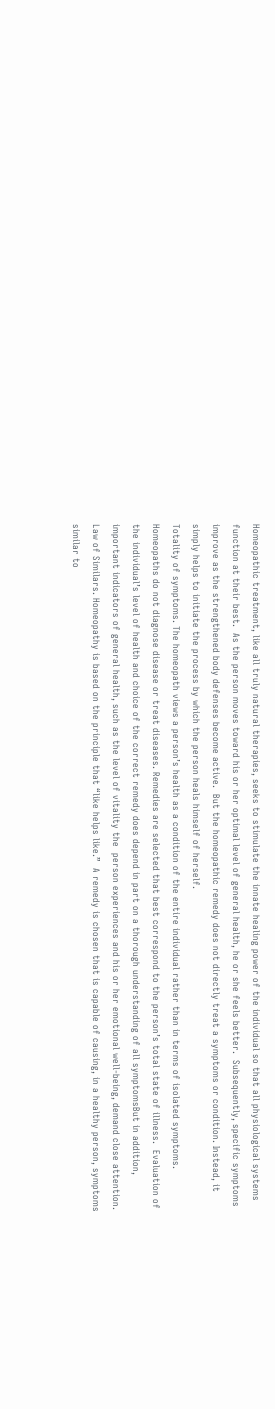Homeopathic treatment, like all truly natural therapies, seeks to stimulate the innate healing power of the individual so that all physiological systems function at their best.  As the person moves toward his or her optimal level of general health, he or she feels better.  Subsequently, specific symptoms improve as the strengthened body defenses become active.  But the homeopathic remedy does not directly treat a symptoms or condition. Instead, it simply helps to initiate the process by which the person heals himself of herself.
Totality of symptoms. The homeopath views a person’s health as a condition of the entire individual rather than in terms of isolated symptoms.  Homeopaths do not diagnose disease or treat diseases. Remedies are selected that best correspond to the person’s total state of illness.  Evaluation of the individual’s level of health and choice of the correct remedy does depend in part on a thorough understanding of all symptomsBut in addition, important indicators of general health, such as the level of vitality the  person experiences and his or her emotional well-being, demand close attention.
Law of Similars. Homeopathy is based on the principle that “like helps like.”  A remedy is chosen that is capable of causing, in a healthy person, symptoms similar to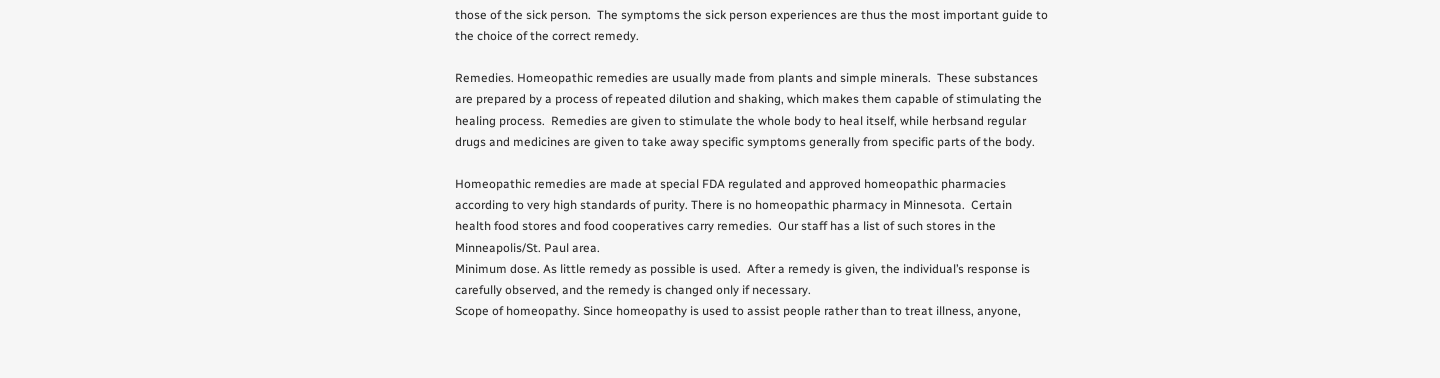those of the sick person.  The symptoms the sick person experiences are thus the most important guide to the choice of the correct remedy.

Remedies. Homeopathic remedies are usually made from plants and simple minerals.  These substances are prepared by a process of repeated dilution and shaking, which makes them capable of stimulating the healing process.  Remedies are given to stimulate the whole body to heal itself, while herbsand regular drugs and medicines are given to take away specific symptoms generally from specific parts of the body.

Homeopathic remedies are made at special FDA regulated and approved homeopathic pharmacies according to very high standards of purity. There is no homeopathic pharmacy in Minnesota.  Certain health food stores and food cooperatives carry remedies.  Our staff has a list of such stores in the Minneapolis/St. Paul area.
Minimum dose. As little remedy as possible is used.  After a remedy is given, the individual’s response is carefully observed, and the remedy is changed only if necessary.
Scope of homeopathy. Since homeopathy is used to assist people rather than to treat illness, anyone,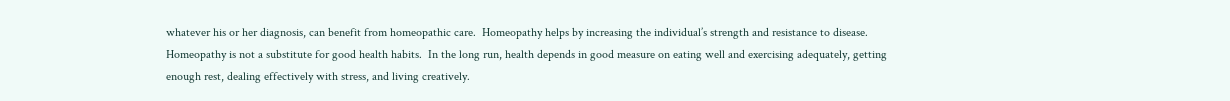whatever his or her diagnosis, can benefit from homeopathic care.  Homeopathy helps by increasing the individual’s strength and resistance to disease.  Homeopathy is not a substitute for good health habits.  In the long run, health depends in good measure on eating well and exercising adequately, getting enough rest, dealing effectively with stress, and living creatively.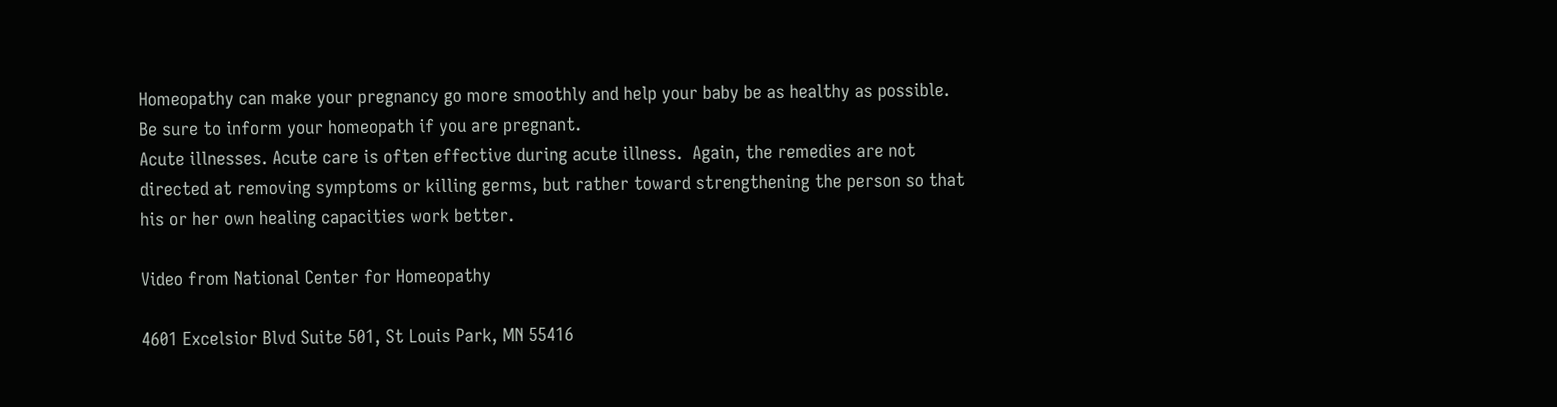Homeopathy can make your pregnancy go more smoothly and help your baby be as healthy as possible.  Be sure to inform your homeopath if you are pregnant.
Acute illnesses. Acute care is often effective during acute illness.  Again, the remedies are not directed at removing symptoms or killing germs, but rather toward strengthening the person so that his or her own healing capacities work better.

Video from National Center for Homeopathy

4601 Excelsior Blvd Suite 501, St Louis Park, MN 55416